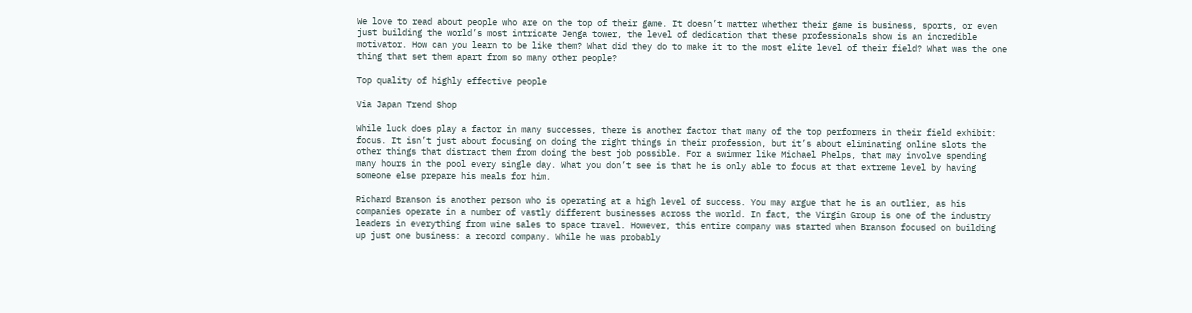We love to read about people who are on the top of their game. It doesn’t matter whether their game is business, sports, or even just building the world’s most intricate Jenga tower, the level of dedication that these professionals show is an incredible motivator. How can you learn to be like them? What did they do to make it to the most elite level of their field? What was the one thing that set them apart from so many other people?

Top quality of highly effective people

Via Japan Trend Shop

While luck does play a factor in many successes, there is another factor that many of the top performers in their field exhibit: focus. It isn’t just about focusing on doing the right things in their profession, but it’s about eliminating online slots the other things that distract them from doing the best job possible. For a swimmer like Michael Phelps, that may involve spending many hours in the pool every single day. What you don’t see is that he is only able to focus at that extreme level by having someone else prepare his meals for him.

Richard Branson is another person who is operating at a high level of success. You may argue that he is an outlier, as his companies operate in a number of vastly different businesses across the world. In fact, the Virgin Group is one of the industry leaders in everything from wine sales to space travel. However, this entire company was started when Branson focused on building up just one business: a record company. While he was probably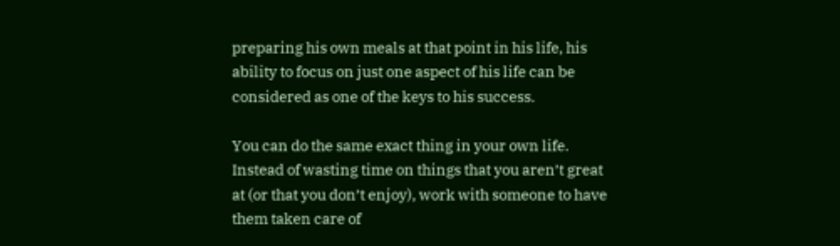preparing his own meals at that point in his life, his ability to focus on just one aspect of his life can be considered as one of the keys to his success.

You can do the same exact thing in your own life. Instead of wasting time on things that you aren’t great at (or that you don’t enjoy), work with someone to have them taken care of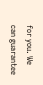for you. We can guarantee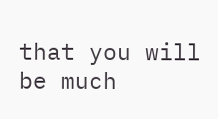that you will be much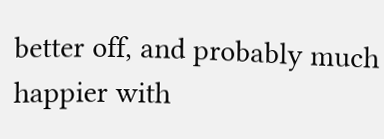better off, and probably much happier with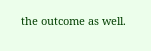the outcome as well.